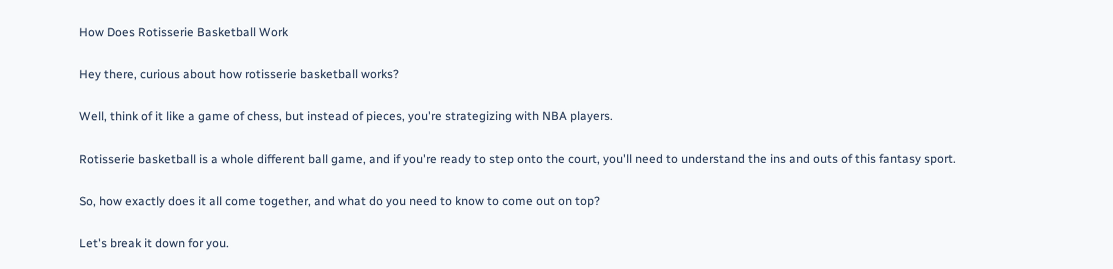How Does Rotisserie Basketball Work

Hey there, curious about how rotisserie basketball works?

Well, think of it like a game of chess, but instead of pieces, you're strategizing with NBA players.

Rotisserie basketball is a whole different ball game, and if you're ready to step onto the court, you'll need to understand the ins and outs of this fantasy sport.

So, how exactly does it all come together, and what do you need to know to come out on top?

Let's break it down for you.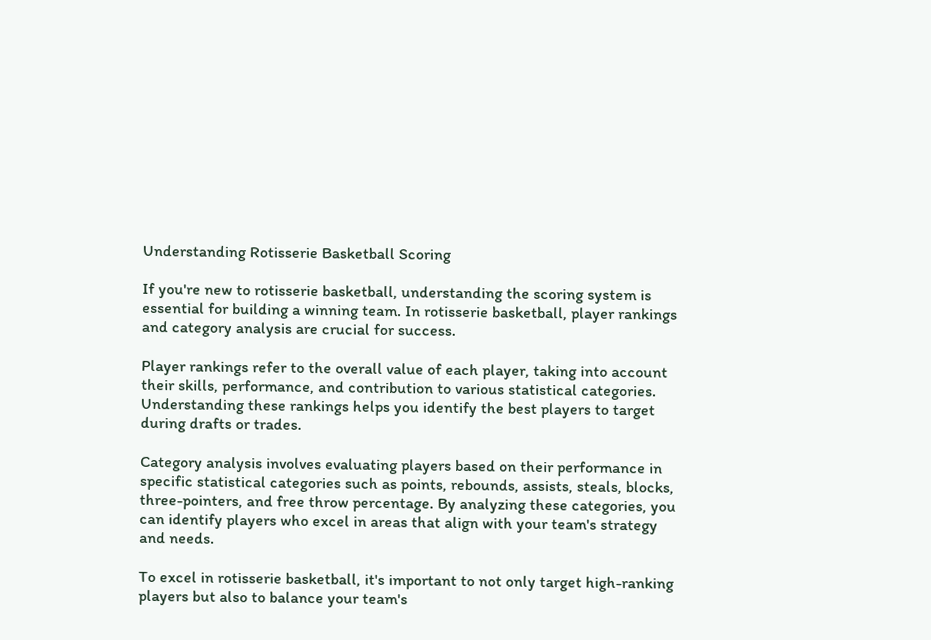Understanding Rotisserie Basketball Scoring

If you're new to rotisserie basketball, understanding the scoring system is essential for building a winning team. In rotisserie basketball, player rankings and category analysis are crucial for success.

Player rankings refer to the overall value of each player, taking into account their skills, performance, and contribution to various statistical categories. Understanding these rankings helps you identify the best players to target during drafts or trades.

Category analysis involves evaluating players based on their performance in specific statistical categories such as points, rebounds, assists, steals, blocks, three-pointers, and free throw percentage. By analyzing these categories, you can identify players who excel in areas that align with your team's strategy and needs.

To excel in rotisserie basketball, it's important to not only target high-ranking players but also to balance your team's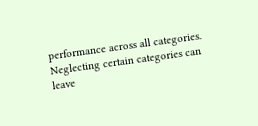performance across all categories. Neglecting certain categories can leave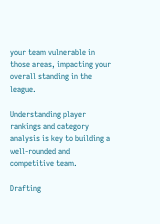your team vulnerable in those areas, impacting your overall standing in the league.

Understanding player rankings and category analysis is key to building a well-rounded and competitive team.

Drafting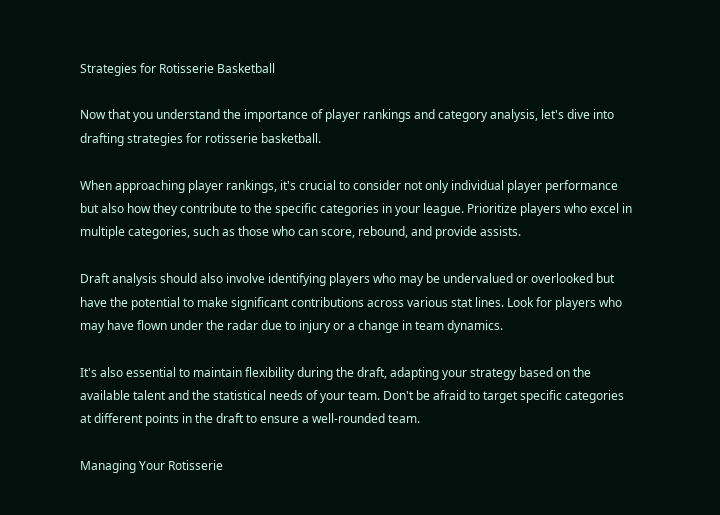Strategies for Rotisserie Basketball

Now that you understand the importance of player rankings and category analysis, let's dive into drafting strategies for rotisserie basketball.

When approaching player rankings, it's crucial to consider not only individual player performance but also how they contribute to the specific categories in your league. Prioritize players who excel in multiple categories, such as those who can score, rebound, and provide assists.

Draft analysis should also involve identifying players who may be undervalued or overlooked but have the potential to make significant contributions across various stat lines. Look for players who may have flown under the radar due to injury or a change in team dynamics.

It's also essential to maintain flexibility during the draft, adapting your strategy based on the available talent and the statistical needs of your team. Don't be afraid to target specific categories at different points in the draft to ensure a well-rounded team.

Managing Your Rotisserie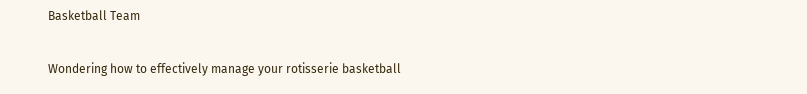Basketball Team

Wondering how to effectively manage your rotisserie basketball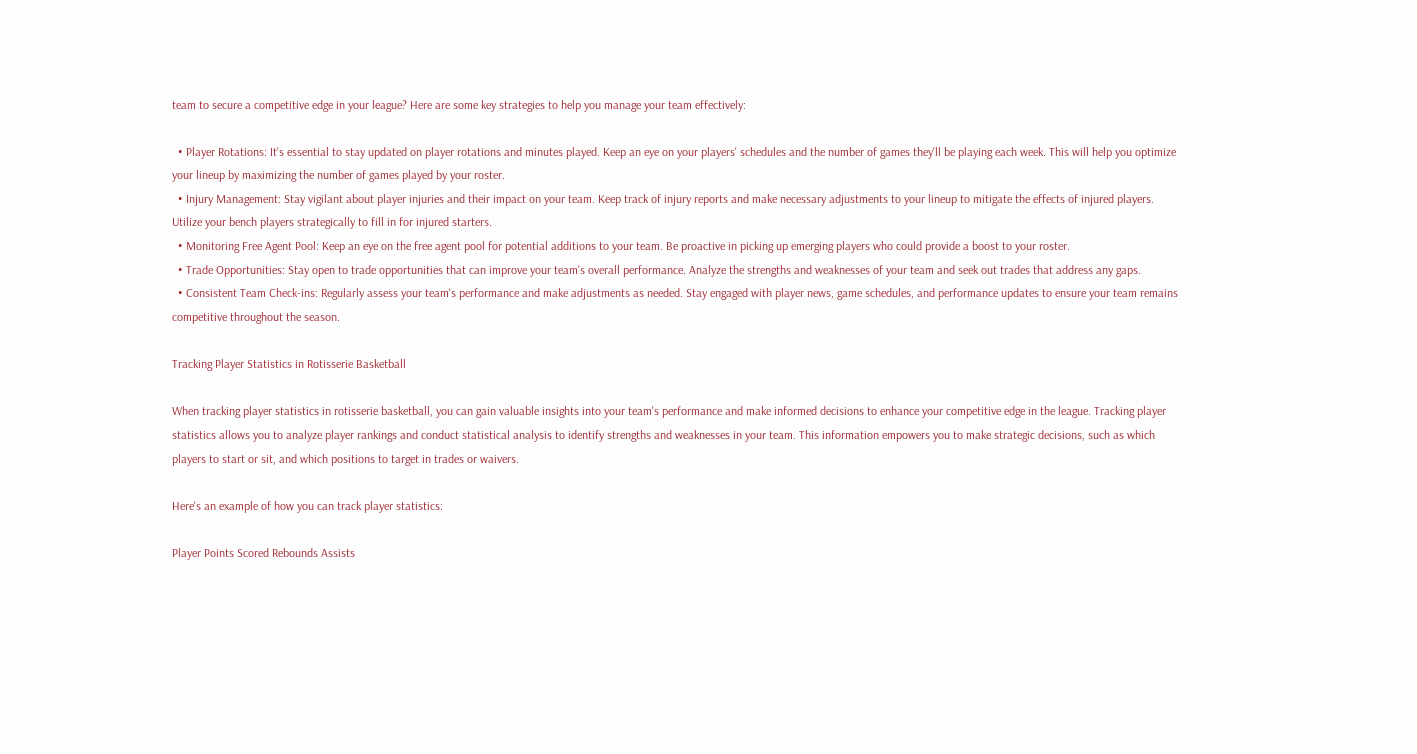team to secure a competitive edge in your league? Here are some key strategies to help you manage your team effectively:

  • Player Rotations: It's essential to stay updated on player rotations and minutes played. Keep an eye on your players' schedules and the number of games they'll be playing each week. This will help you optimize your lineup by maximizing the number of games played by your roster.
  • Injury Management: Stay vigilant about player injuries and their impact on your team. Keep track of injury reports and make necessary adjustments to your lineup to mitigate the effects of injured players. Utilize your bench players strategically to fill in for injured starters.
  • Monitoring Free Agent Pool: Keep an eye on the free agent pool for potential additions to your team. Be proactive in picking up emerging players who could provide a boost to your roster.
  • Trade Opportunities: Stay open to trade opportunities that can improve your team's overall performance. Analyze the strengths and weaknesses of your team and seek out trades that address any gaps.
  • Consistent Team Check-ins: Regularly assess your team's performance and make adjustments as needed. Stay engaged with player news, game schedules, and performance updates to ensure your team remains competitive throughout the season.

Tracking Player Statistics in Rotisserie Basketball

When tracking player statistics in rotisserie basketball, you can gain valuable insights into your team's performance and make informed decisions to enhance your competitive edge in the league. Tracking player statistics allows you to analyze player rankings and conduct statistical analysis to identify strengths and weaknesses in your team. This information empowers you to make strategic decisions, such as which players to start or sit, and which positions to target in trades or waivers.

Here's an example of how you can track player statistics:

Player Points Scored Rebounds Assists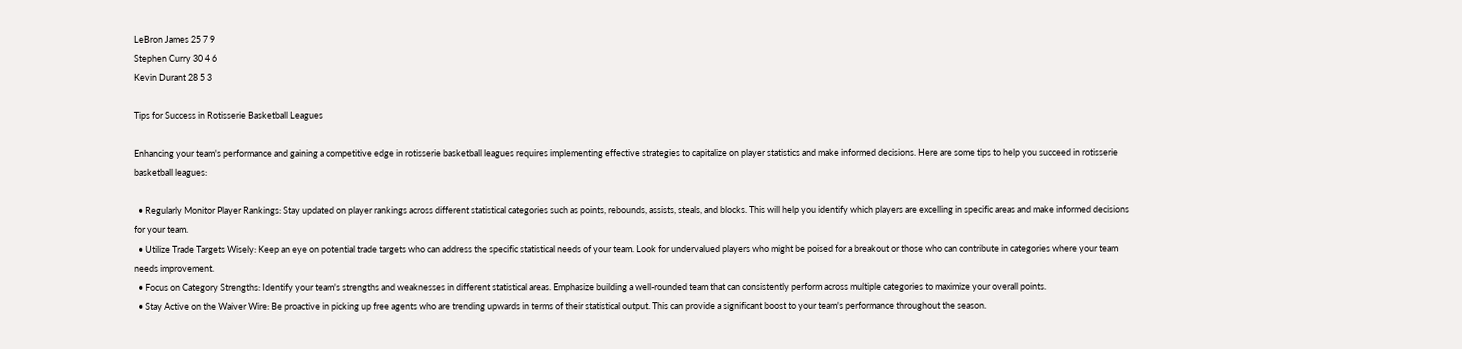LeBron James 25 7 9
Stephen Curry 30 4 6
Kevin Durant 28 5 3

Tips for Success in Rotisserie Basketball Leagues

Enhancing your team's performance and gaining a competitive edge in rotisserie basketball leagues requires implementing effective strategies to capitalize on player statistics and make informed decisions. Here are some tips to help you succeed in rotisserie basketball leagues:

  • Regularly Monitor Player Rankings: Stay updated on player rankings across different statistical categories such as points, rebounds, assists, steals, and blocks. This will help you identify which players are excelling in specific areas and make informed decisions for your team.
  • Utilize Trade Targets Wisely: Keep an eye on potential trade targets who can address the specific statistical needs of your team. Look for undervalued players who might be poised for a breakout or those who can contribute in categories where your team needs improvement.
  • Focus on Category Strengths: Identify your team's strengths and weaknesses in different statistical areas. Emphasize building a well-rounded team that can consistently perform across multiple categories to maximize your overall points.
  • Stay Active on the Waiver Wire: Be proactive in picking up free agents who are trending upwards in terms of their statistical output. This can provide a significant boost to your team's performance throughout the season.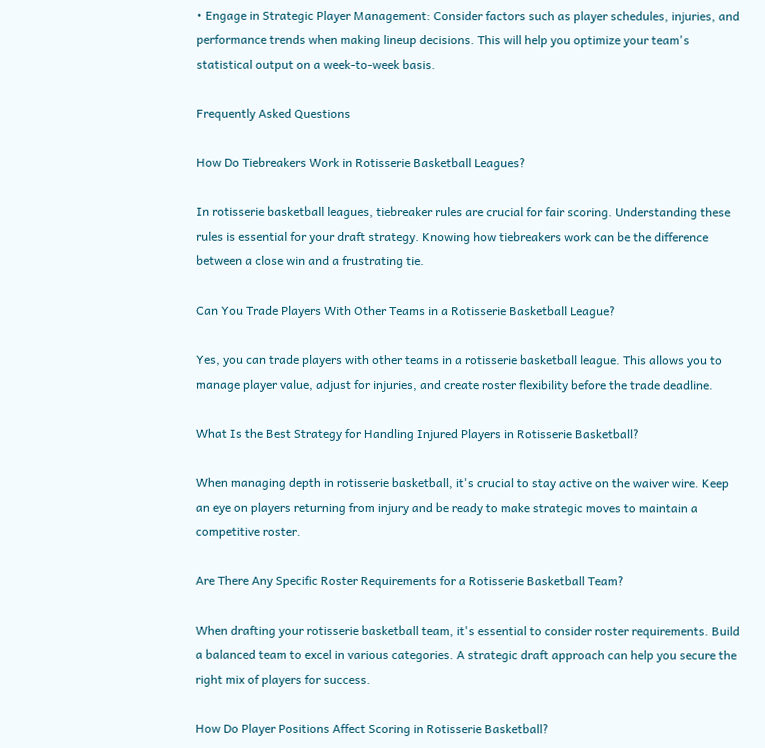• Engage in Strategic Player Management: Consider factors such as player schedules, injuries, and performance trends when making lineup decisions. This will help you optimize your team's statistical output on a week-to-week basis.

Frequently Asked Questions

How Do Tiebreakers Work in Rotisserie Basketball Leagues?

In rotisserie basketball leagues, tiebreaker rules are crucial for fair scoring. Understanding these rules is essential for your draft strategy. Knowing how tiebreakers work can be the difference between a close win and a frustrating tie.

Can You Trade Players With Other Teams in a Rotisserie Basketball League?

Yes, you can trade players with other teams in a rotisserie basketball league. This allows you to manage player value, adjust for injuries, and create roster flexibility before the trade deadline.

What Is the Best Strategy for Handling Injured Players in Rotisserie Basketball?

When managing depth in rotisserie basketball, it's crucial to stay active on the waiver wire. Keep an eye on players returning from injury and be ready to make strategic moves to maintain a competitive roster.

Are There Any Specific Roster Requirements for a Rotisserie Basketball Team?

When drafting your rotisserie basketball team, it's essential to consider roster requirements. Build a balanced team to excel in various categories. A strategic draft approach can help you secure the right mix of players for success.

How Do Player Positions Affect Scoring in Rotisserie Basketball?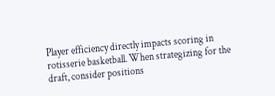Player efficiency directly impacts scoring in rotisserie basketball. When strategizing for the draft, consider positions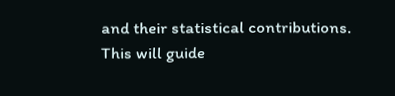and their statistical contributions. This will guide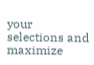your selections and maximize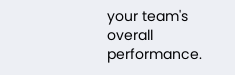your team's overall performance.